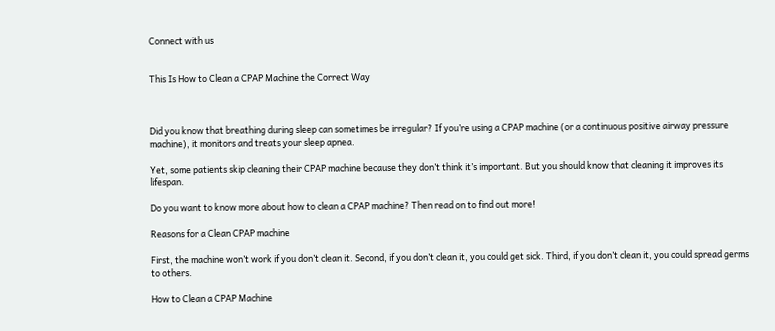Connect with us


This Is How to Clean a CPAP Machine the Correct Way



Did you know that breathing during sleep can sometimes be irregular? If you’re using a CPAP machine (or a continuous positive airway pressure machine), it monitors and treats your sleep apnea.

Yet, some patients skip cleaning their CPAP machine because they don’t think it’s important. But you should know that cleaning it improves its lifespan.

Do you want to know more about how to clean a CPAP machine? Then read on to find out more!

Reasons for a Clean CPAP machine

First, the machine won’t work if you don’t clean it. Second, if you don’t clean it, you could get sick. Third, if you don’t clean it, you could spread germs to others.

How to Clean a CPAP Machine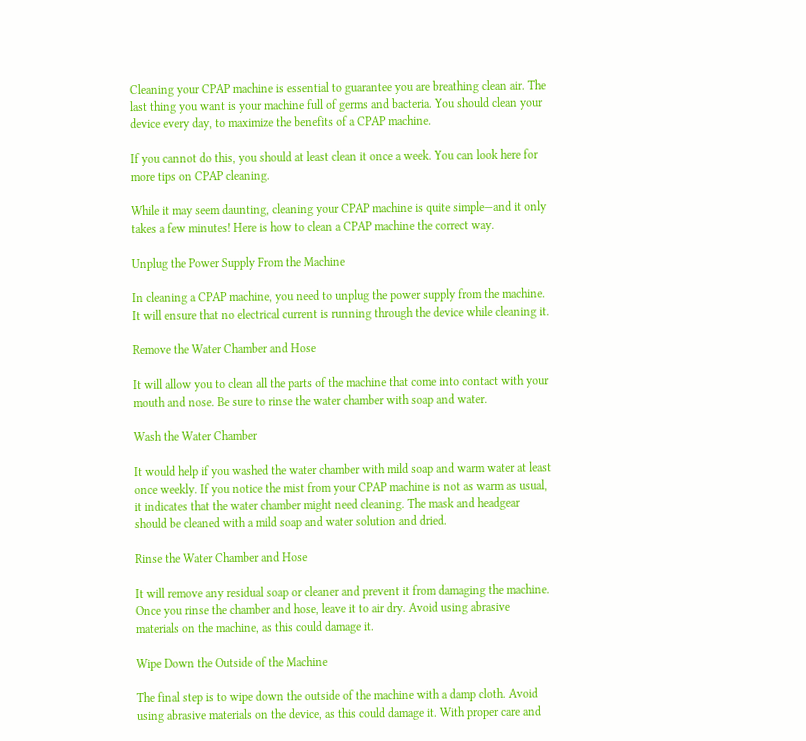Cleaning your CPAP machine is essential to guarantee you are breathing clean air. The last thing you want is your machine full of germs and bacteria. You should clean your device every day, to maximize the benefits of a CPAP machine.

If you cannot do this, you should at least clean it once a week. You can look here for more tips on CPAP cleaning.

While it may seem daunting, cleaning your CPAP machine is quite simple—and it only takes a few minutes! Here is how to clean a CPAP machine the correct way.

Unplug the Power Supply From the Machine

In cleaning a CPAP machine, you need to unplug the power supply from the machine. It will ensure that no electrical current is running through the device while cleaning it.

Remove the Water Chamber and Hose

It will allow you to clean all the parts of the machine that come into contact with your mouth and nose. Be sure to rinse the water chamber with soap and water.

Wash the Water Chamber

It would help if you washed the water chamber with mild soap and warm water at least once weekly. If you notice the mist from your CPAP machine is not as warm as usual, it indicates that the water chamber might need cleaning. The mask and headgear should be cleaned with a mild soap and water solution and dried.

Rinse the Water Chamber and Hose

It will remove any residual soap or cleaner and prevent it from damaging the machine. Once you rinse the chamber and hose, leave it to air dry. Avoid using abrasive materials on the machine, as this could damage it.

Wipe Down the Outside of the Machine

The final step is to wipe down the outside of the machine with a damp cloth. Avoid using abrasive materials on the device, as this could damage it. With proper care and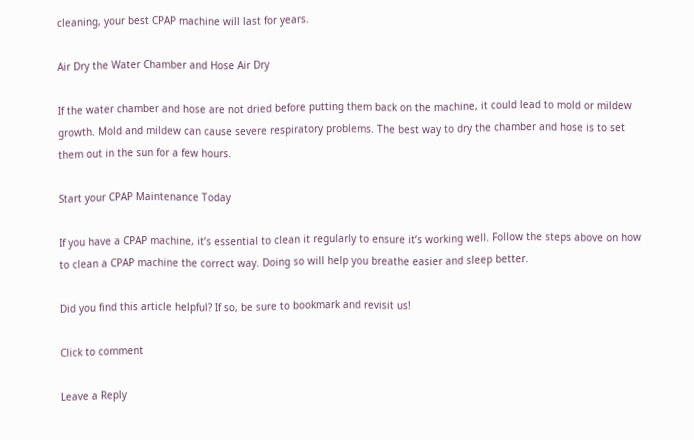cleaning, your best CPAP machine will last for years.

Air Dry the Water Chamber and Hose Air Dry

If the water chamber and hose are not dried before putting them back on the machine, it could lead to mold or mildew growth. Mold and mildew can cause severe respiratory problems. The best way to dry the chamber and hose is to set them out in the sun for a few hours.

Start your CPAP Maintenance Today

If you have a CPAP machine, it’s essential to clean it regularly to ensure it’s working well. Follow the steps above on how to clean a CPAP machine the correct way. Doing so will help you breathe easier and sleep better.

Did you find this article helpful? If so, be sure to bookmark and revisit us!

Click to comment

Leave a Reply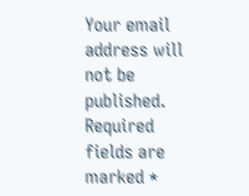Your email address will not be published. Required fields are marked *